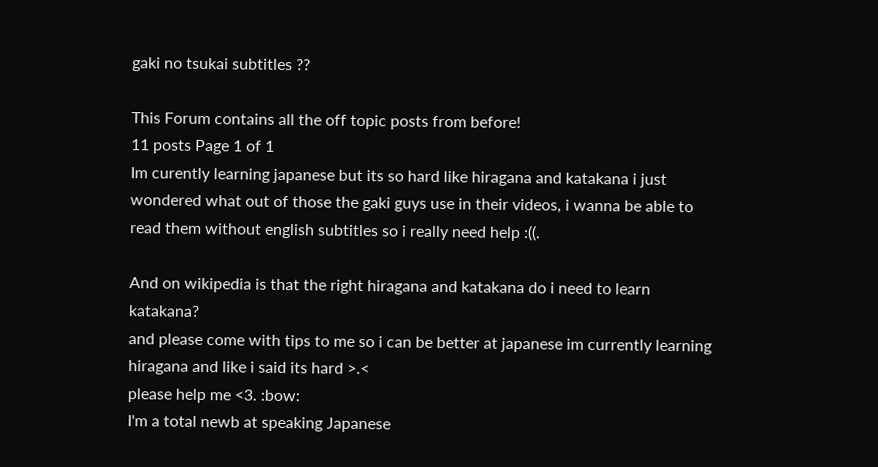gaki no tsukai subtitles ??

This Forum contains all the off topic posts from before!
11 posts Page 1 of 1
Im curently learning japanese but its so hard like hiragana and katakana i just wondered what out of those the gaki guys use in their videos, i wanna be able to read them without english subtitles so i really need help :((.

And on wikipedia is that the right hiragana and katakana do i need to learn katakana?
and please come with tips to me so i can be better at japanese im currently learning hiragana and like i said its hard >.<
please help me <3. :bow:
I'm a total newb at speaking Japanese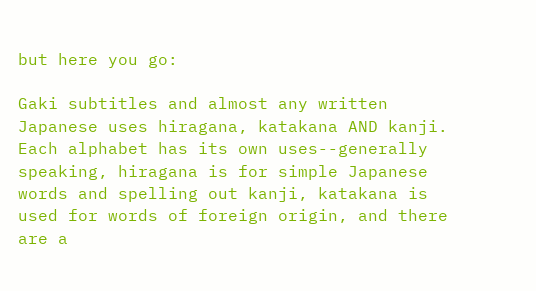but here you go:

Gaki subtitles and almost any written Japanese uses hiragana, katakana AND kanji. Each alphabet has its own uses--generally speaking, hiragana is for simple Japanese words and spelling out kanji, katakana is used for words of foreign origin, and there are a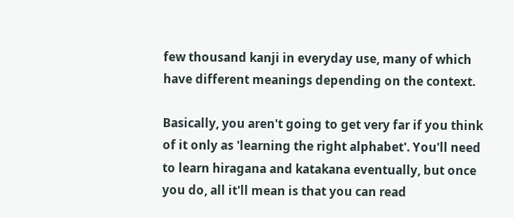few thousand kanji in everyday use, many of which have different meanings depending on the context.

Basically, you aren't going to get very far if you think of it only as 'learning the right alphabet'. You'll need to learn hiragana and katakana eventually, but once you do, all it'll mean is that you can read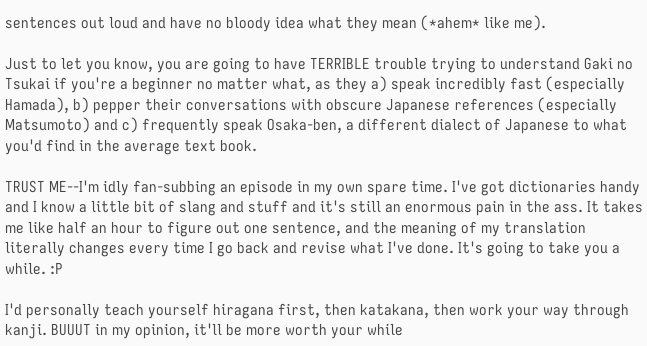sentences out loud and have no bloody idea what they mean (*ahem* like me).

Just to let you know, you are going to have TERRIBLE trouble trying to understand Gaki no Tsukai if you're a beginner no matter what, as they a) speak incredibly fast (especially Hamada), b) pepper their conversations with obscure Japanese references (especially Matsumoto) and c) frequently speak Osaka-ben, a different dialect of Japanese to what you'd find in the average text book.

TRUST ME--I'm idly fan-subbing an episode in my own spare time. I've got dictionaries handy and I know a little bit of slang and stuff and it's still an enormous pain in the ass. It takes me like half an hour to figure out one sentence, and the meaning of my translation literally changes every time I go back and revise what I've done. It's going to take you a while. :P

I'd personally teach yourself hiragana first, then katakana, then work your way through kanji. BUUUT in my opinion, it'll be more worth your while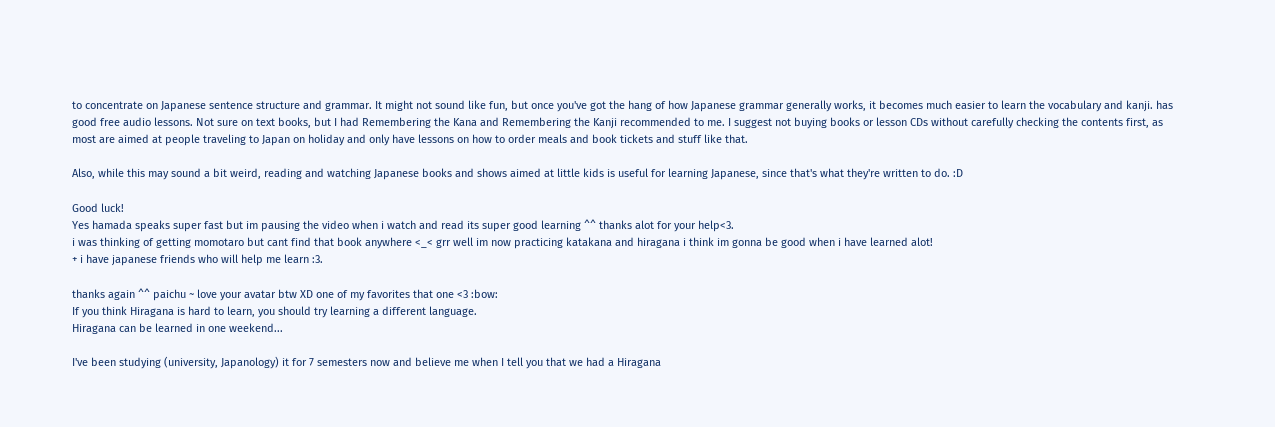to concentrate on Japanese sentence structure and grammar. It might not sound like fun, but once you've got the hang of how Japanese grammar generally works, it becomes much easier to learn the vocabulary and kanji. has good free audio lessons. Not sure on text books, but I had Remembering the Kana and Remembering the Kanji recommended to me. I suggest not buying books or lesson CDs without carefully checking the contents first, as most are aimed at people traveling to Japan on holiday and only have lessons on how to order meals and book tickets and stuff like that.

Also, while this may sound a bit weird, reading and watching Japanese books and shows aimed at little kids is useful for learning Japanese, since that's what they're written to do. :D

Good luck!
Yes hamada speaks super fast but im pausing the video when i watch and read its super good learning ^^ thanks alot for your help<3.
i was thinking of getting momotaro but cant find that book anywhere <_< grr well im now practicing katakana and hiragana i think im gonna be good when i have learned alot!
+ i have japanese friends who will help me learn :3.

thanks again ^^ paichu ~ love your avatar btw XD one of my favorites that one <3 :bow:
If you think Hiragana is hard to learn, you should try learning a different language.
Hiragana can be learned in one weekend...

I've been studying (university, Japanology) it for 7 semesters now and believe me when I tell you that we had a Hiragana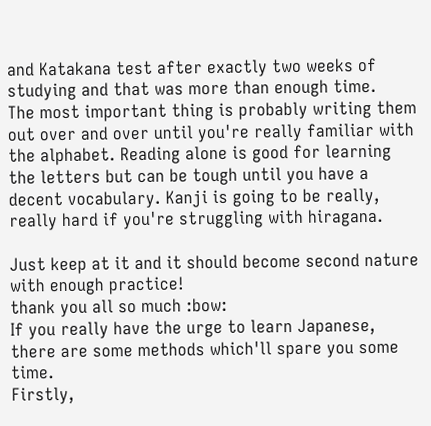and Katakana test after exactly two weeks of studying and that was more than enough time.
The most important thing is probably writing them out over and over until you're really familiar with the alphabet. Reading alone is good for learning the letters but can be tough until you have a decent vocabulary. Kanji is going to be really, really hard if you're struggling with hiragana.

Just keep at it and it should become second nature with enough practice!
thank you all so much :bow:
If you really have the urge to learn Japanese, there are some methods which'll spare you some time.
Firstly,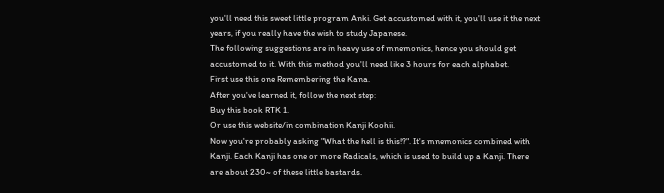you'll need this sweet little program Anki. Get accustomed with it, you'll use it the next years, if you really have the wish to study Japanese.
The following suggestions are in heavy use of mnemonics, hence you should get accustomed to it. With this method you'll need like 3 hours for each alphabet.
First use this one Remembering the Kana.
After you've learned it, follow the next step:
Buy this book RTK 1.
Or use this website/in combination Kanji Koohii.
Now you're probably asking "What the hell is this!?". It's mnemonics combined with Kanji. Each Kanji has one or more Radicals, which is used to build up a Kanji. There are about 230~ of these little bastards.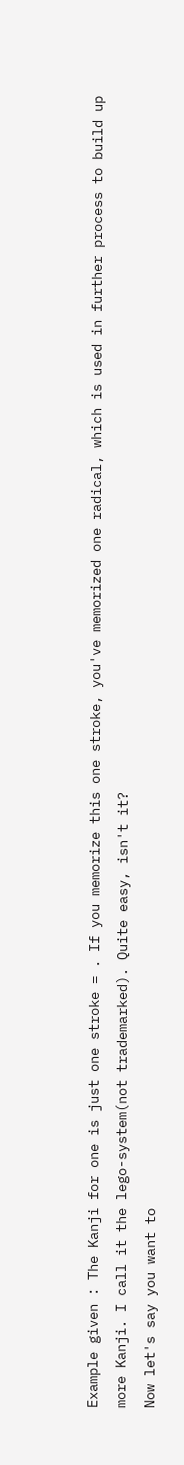Example given : The Kanji for one is just one stroke = . If you memorize this one stroke, you've memorized one radical, which is used in further process to build up more Kanji. I call it the lego-system(not trademarked). Quite easy, isn't it?
Now let's say you want to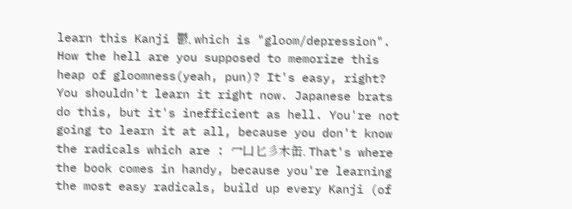learn this Kanji 鬱, which is "gloom/depression". How the hell are you supposed to memorize this heap of gloomness(yeah, pun)? It's easy, right? You shouldn't learn it right now. Japanese brats do this, but it's inefficient as hell. You're not going to learn it at all, because you don't know the radicals which are : 冖凵匕彡木缶. That's where the book comes in handy, because you're learning the most easy radicals, build up every Kanji (of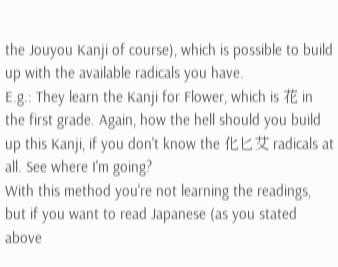the Jouyou Kanji of course), which is possible to build up with the available radicals you have.
E.g.: They learn the Kanji for Flower, which is 花 in the first grade. Again, how the hell should you build up this Kanji, if you don't know the 化匕艾 radicals at all. See where I'm going?
With this method you're not learning the readings, but if you want to read Japanese (as you stated above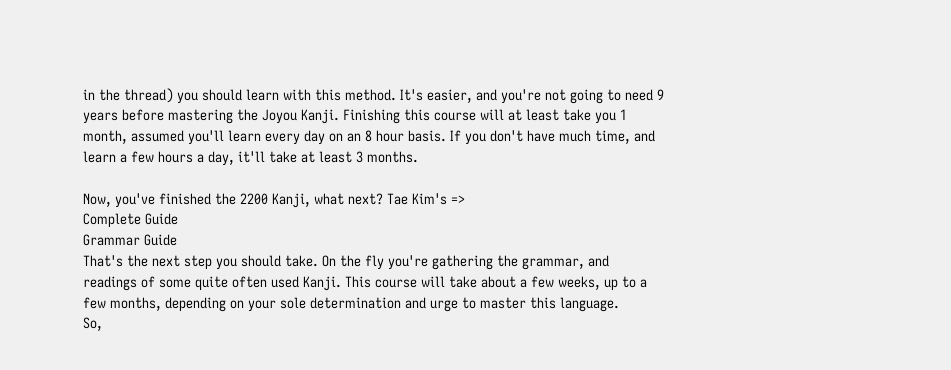in the thread) you should learn with this method. It's easier, and you're not going to need 9 years before mastering the Joyou Kanji. Finishing this course will at least take you 1 month, assumed you'll learn every day on an 8 hour basis. If you don't have much time, and learn a few hours a day, it'll take at least 3 months.

Now, you've finished the 2200 Kanji, what next? Tae Kim's =>
Complete Guide
Grammar Guide
That's the next step you should take. On the fly you're gathering the grammar, and readings of some quite often used Kanji. This course will take about a few weeks, up to a few months, depending on your sole determination and urge to master this language.
So,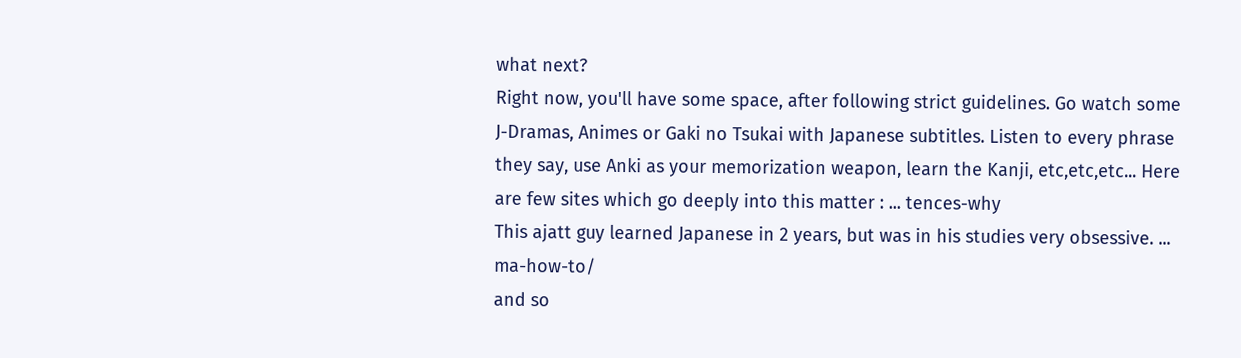what next?
Right now, you'll have some space, after following strict guidelines. Go watch some J-Dramas, Animes or Gaki no Tsukai with Japanese subtitles. Listen to every phrase they say, use Anki as your memorization weapon, learn the Kanji, etc,etc,etc... Here are few sites which go deeply into this matter : ... tences-why
This ajatt guy learned Japanese in 2 years, but was in his studies very obsessive. ... ma-how-to/
and so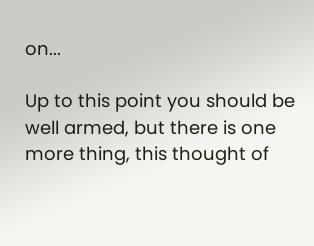on...

Up to this point you should be well armed, but there is one more thing, this thought of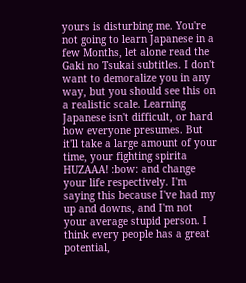yours is disturbing me. You're not going to learn Japanese in a few Months, let alone read the Gaki no Tsukai subtitles. I don't want to demoralize you in any way, but you should see this on a realistic scale. Learning Japanese isn't difficult, or hard how everyone presumes. But it'll take a large amount of your time, your fighting spirita HUZAAA! :bow: and change your life respectively. I'm saying this because I've had my up and downs, and I'm not your average stupid person. I think every people has a great potential,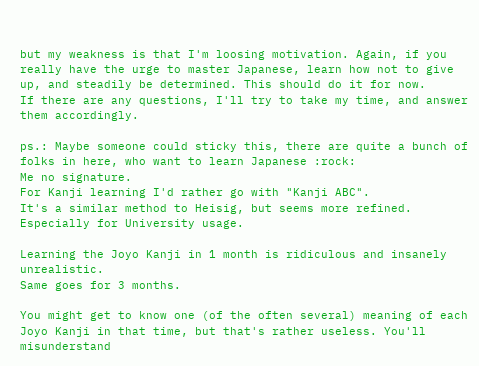but my weakness is that I'm loosing motivation. Again, if you really have the urge to master Japanese, learn how not to give up, and steadily be determined. This should do it for now.
If there are any questions, I'll try to take my time, and answer them accordingly.

ps.: Maybe someone could sticky this, there are quite a bunch of folks in here, who want to learn Japanese :rock:
Me no signature.
For Kanji learning I'd rather go with "Kanji ABC".
It's a similar method to Heisig, but seems more refined. Especially for University usage.

Learning the Joyo Kanji in 1 month is ridiculous and insanely unrealistic.
Same goes for 3 months.

You might get to know one (of the often several) meaning of each Joyo Kanji in that time, but that's rather useless. You'll misunderstand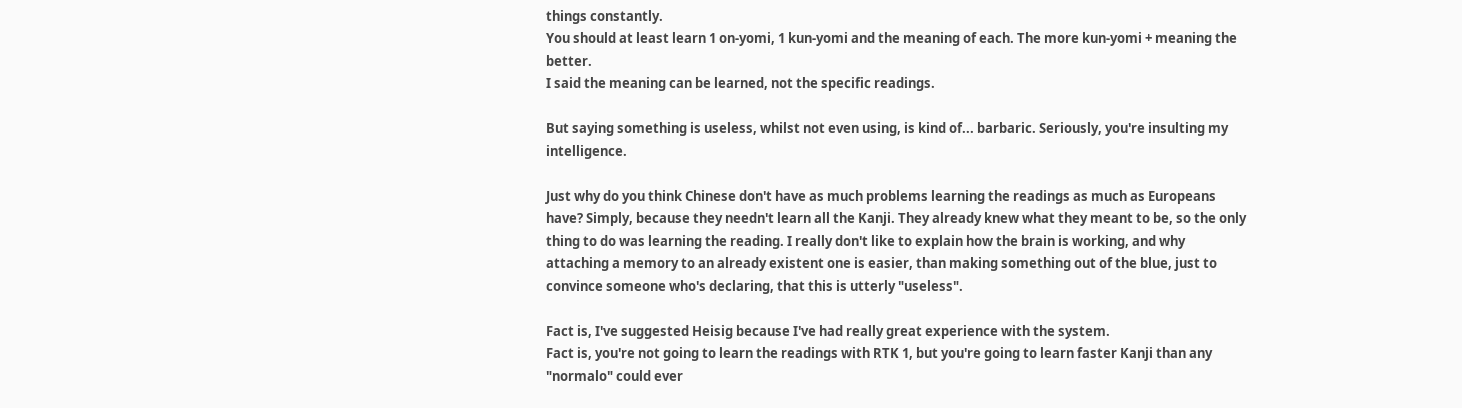things constantly.
You should at least learn 1 on-yomi, 1 kun-yomi and the meaning of each. The more kun-yomi + meaning the better.
I said the meaning can be learned, not the specific readings.

But saying something is useless, whilst not even using, is kind of... barbaric. Seriously, you're insulting my intelligence.

Just why do you think Chinese don't have as much problems learning the readings as much as Europeans have? Simply, because they needn't learn all the Kanji. They already knew what they meant to be, so the only thing to do was learning the reading. I really don't like to explain how the brain is working, and why attaching a memory to an already existent one is easier, than making something out of the blue, just to convince someone who's declaring, that this is utterly "useless".

Fact is, I've suggested Heisig because I've had really great experience with the system.
Fact is, you're not going to learn the readings with RTK 1, but you're going to learn faster Kanji than any "normalo" could ever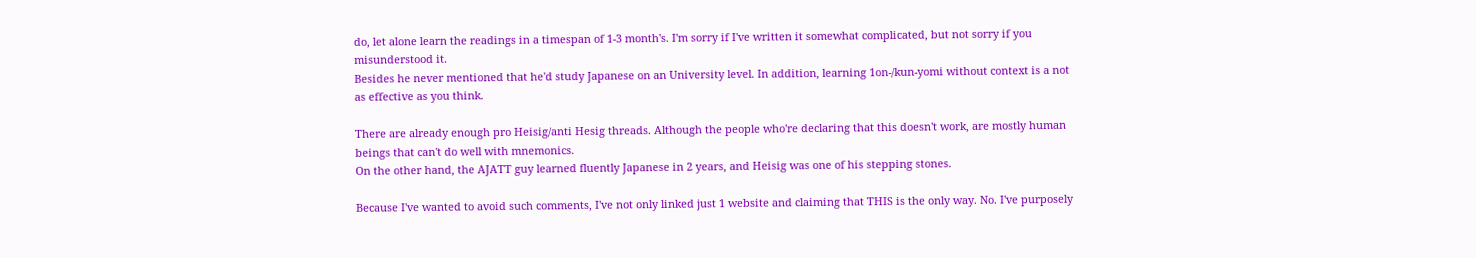do, let alone learn the readings in a timespan of 1-3 month's. I'm sorry if I've written it somewhat complicated, but not sorry if you misunderstood it.
Besides he never mentioned that he'd study Japanese on an University level. In addition, learning 1on-/kun-yomi without context is a not as effective as you think.

There are already enough pro Heisig/anti Hesig threads. Although the people who're declaring that this doesn't work, are mostly human beings that can't do well with mnemonics.
On the other hand, the AJATT guy learned fluently Japanese in 2 years, and Heisig was one of his stepping stones.

Because I've wanted to avoid such comments, I've not only linked just 1 website and claiming that THIS is the only way. No. I've purposely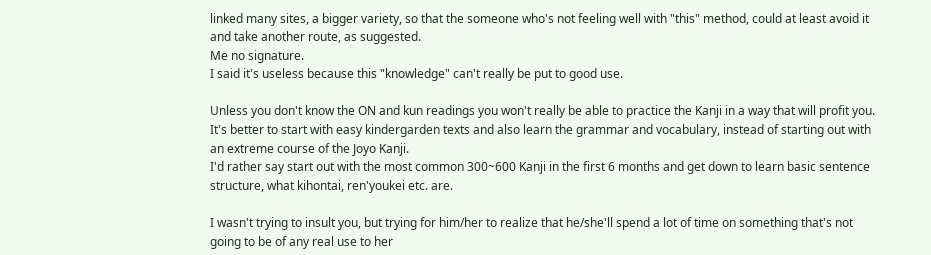linked many sites, a bigger variety, so that the someone who's not feeling well with "this" method, could at least avoid it and take another route, as suggested.
Me no signature.
I said it's useless because this "knowledge" can't really be put to good use.

Unless you don't know the ON and kun readings you won't really be able to practice the Kanji in a way that will profit you.
It's better to start with easy kindergarden texts and also learn the grammar and vocabulary, instead of starting out with an extreme course of the Joyo Kanji.
I'd rather say start out with the most common 300~600 Kanji in the first 6 months and get down to learn basic sentence structure, what kihontai, ren'youkei etc. are.

I wasn't trying to insult you, but trying for him/her to realize that he/she'll spend a lot of time on something that's not going to be of any real use to her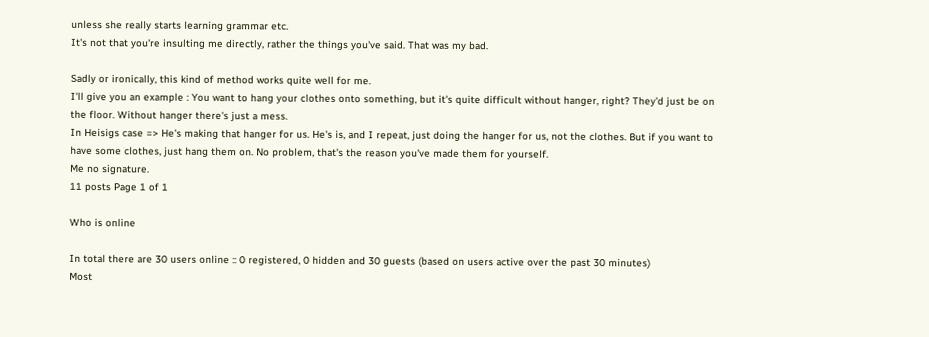unless she really starts learning grammar etc.
It's not that you're insulting me directly, rather the things you've said. That was my bad.

Sadly or ironically, this kind of method works quite well for me.
I'll give you an example : You want to hang your clothes onto something, but it's quite difficult without hanger, right? They'd just be on the floor. Without hanger there's just a mess.
In Heisigs case => He's making that hanger for us. He's is, and I repeat, just doing the hanger for us, not the clothes. But if you want to have some clothes, just hang them on. No problem, that's the reason you've made them for yourself.
Me no signature.
11 posts Page 1 of 1

Who is online

In total there are 30 users online :: 0 registered, 0 hidden and 30 guests (based on users active over the past 30 minutes)
Most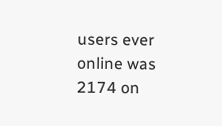users ever online was 2174 on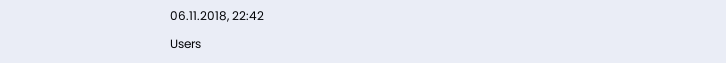06.11.2018, 22:42

Users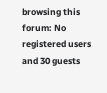browsing this forum: No registered users and 30 guests